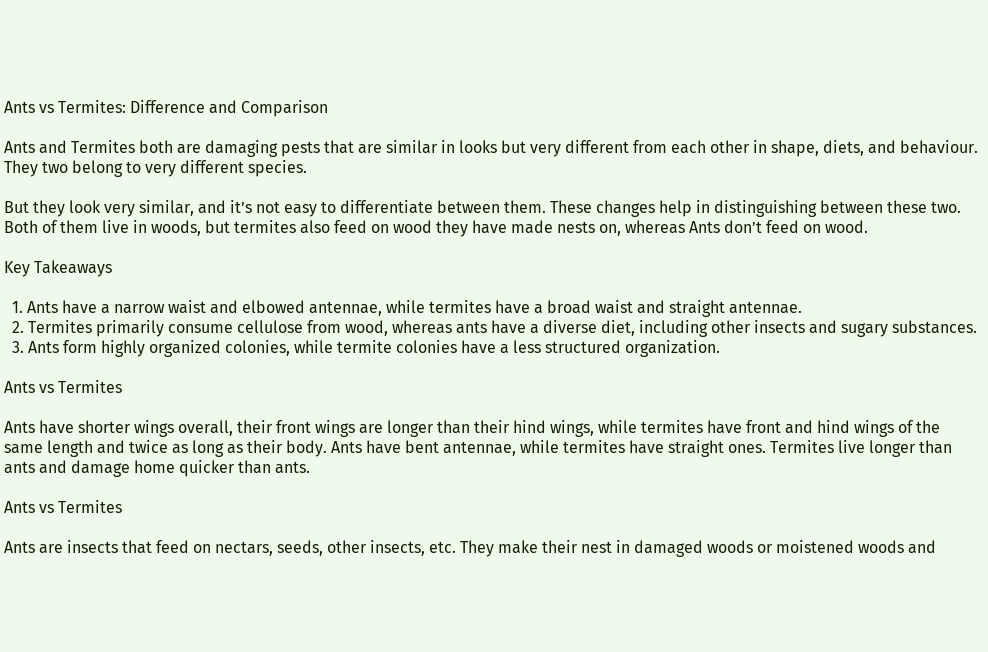Ants vs Termites: Difference and Comparison

Ants and Termites both are damaging pests that are similar in looks but very different from each other in shape, diets, and behaviour. They two belong to very different species.

But they look very similar, and it’s not easy to differentiate between them. These changes help in distinguishing between these two. Both of them live in woods, but termites also feed on wood they have made nests on, whereas Ants don’t feed on wood.

Key Takeaways

  1. Ants have a narrow waist and elbowed antennae, while termites have a broad waist and straight antennae.
  2. Termites primarily consume cellulose from wood, whereas ants have a diverse diet, including other insects and sugary substances.
  3. Ants form highly organized colonies, while termite colonies have a less structured organization.

Ants vs Termites

Ants have shorter wings overall, their front wings are longer than their hind wings, while termites have front and hind wings of the same length and twice as long as their body. Ants have bent antennae, while termites have straight ones. Termites live longer than ants and damage home quicker than ants.

Ants vs Termites

Ants are insects that feed on nectars, seeds, other insects, etc. They make their nest in damaged woods or moistened woods and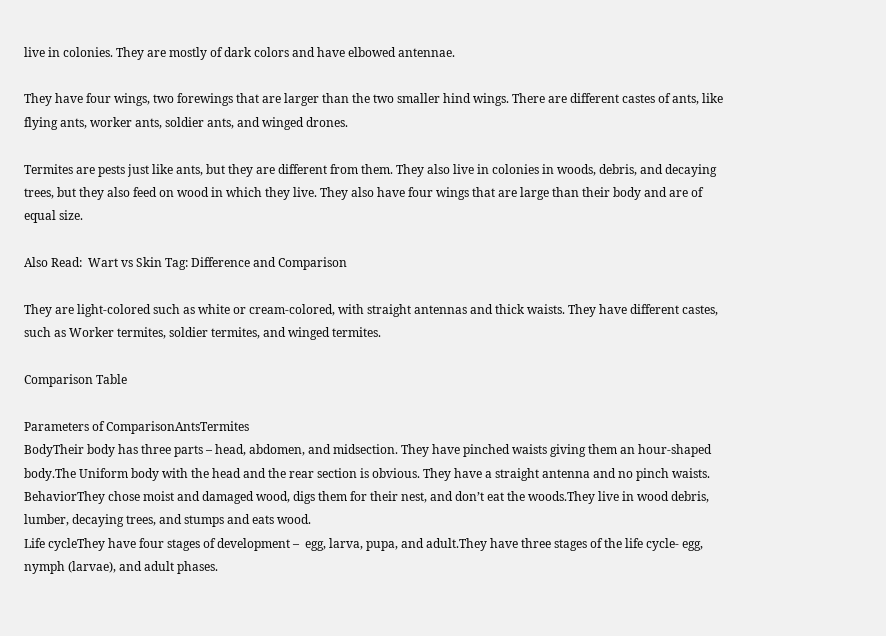live in colonies. They are mostly of dark colors and have elbowed antennae.

They have four wings, two forewings that are larger than the two smaller hind wings. There are different castes of ants, like flying ants, worker ants, soldier ants, and winged drones.

Termites are pests just like ants, but they are different from them. They also live in colonies in woods, debris, and decaying trees, but they also feed on wood in which they live. They also have four wings that are large than their body and are of equal size.

Also Read:  Wart vs Skin Tag: Difference and Comparison

They are light-colored such as white or cream-colored, with straight antennas and thick waists. They have different castes, such as Worker termites, soldier termites, and winged termites.

Comparison Table

Parameters of ComparisonAntsTermites
BodyTheir body has three parts – head, abdomen, and midsection. They have pinched waists giving them an hour-shaped body.The Uniform body with the head and the rear section is obvious. They have a straight antenna and no pinch waists.
BehaviorThey chose moist and damaged wood, digs them for their nest, and don’t eat the woods.They live in wood debris, lumber, decaying trees, and stumps and eats wood.
Life cycleThey have four stages of development –  egg, larva, pupa, and adult.They have three stages of the life cycle- egg, nymph (larvae), and adult phases.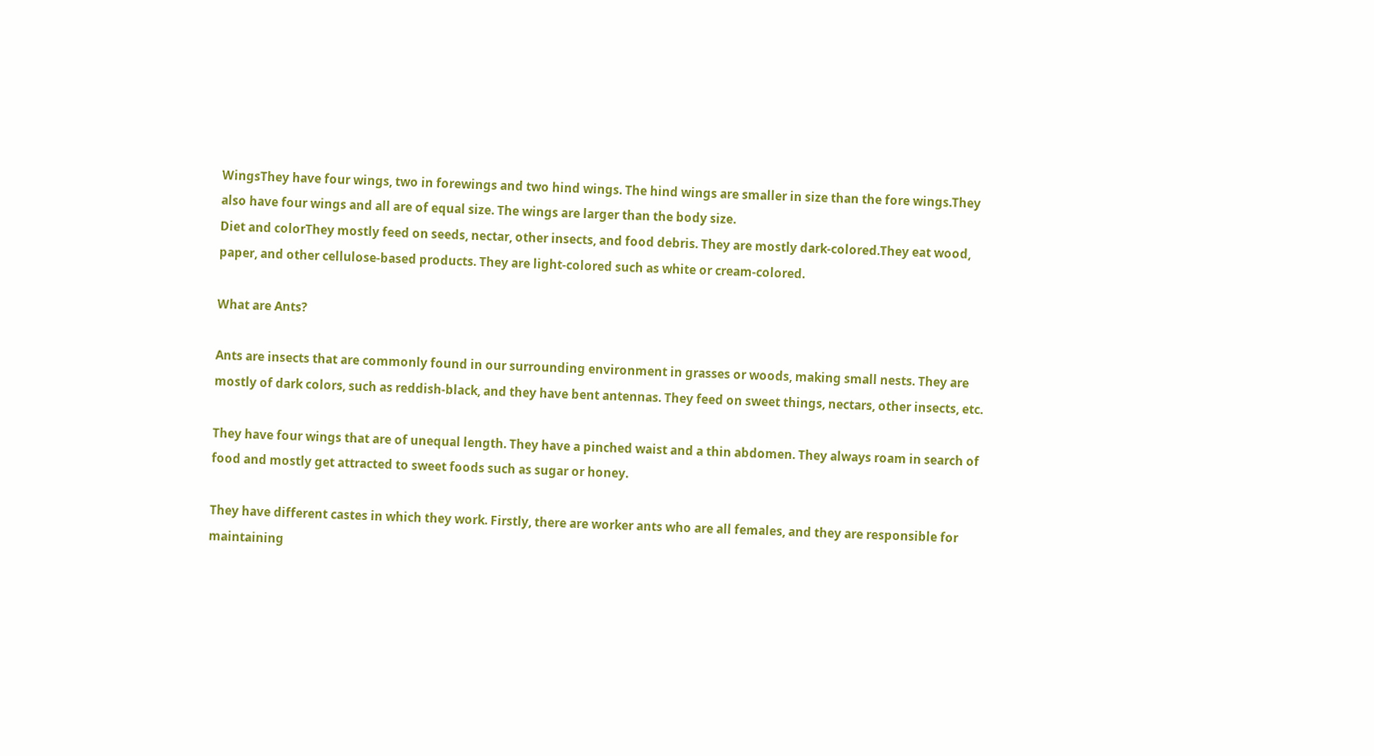WingsThey have four wings, two in forewings and two hind wings. The hind wings are smaller in size than the fore wings.They also have four wings and all are of equal size. The wings are larger than the body size.
Diet and colorThey mostly feed on seeds, nectar, other insects, and food debris. They are mostly dark-colored.They eat wood, paper, and other cellulose-based products. They are light-colored such as white or cream-colored.

What are Ants?

Ants are insects that are commonly found in our surrounding environment in grasses or woods, making small nests. They are mostly of dark colors, such as reddish-black, and they have bent antennas. They feed on sweet things, nectars, other insects, etc.

They have four wings that are of unequal length. They have a pinched waist and a thin abdomen. They always roam in search of food and mostly get attracted to sweet foods such as sugar or honey.

They have different castes in which they work. Firstly, there are worker ants who are all females, and they are responsible for maintaining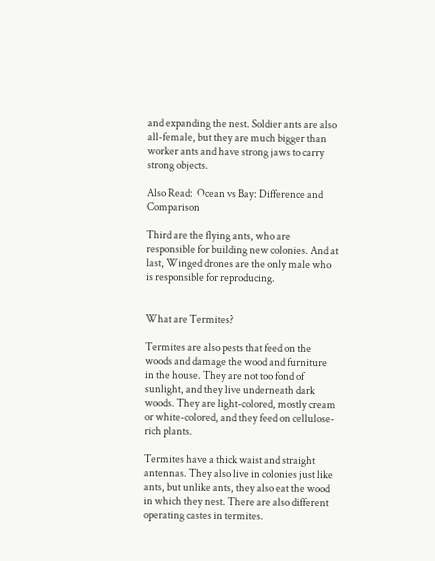and expanding the nest. Soldier ants are also all-female, but they are much bigger than worker ants and have strong jaws to carry strong objects.

Also Read:  Ocean vs Bay: Difference and Comparison

Third are the flying ants, who are responsible for building new colonies. And at last, Winged drones are the only male who is responsible for reproducing.


What are Termites?

Termites are also pests that feed on the woods and damage the wood and furniture in the house. They are not too fond of sunlight, and they live underneath dark woods. They are light-colored, mostly cream or white-colored, and they feed on cellulose-rich plants.

Termites have a thick waist and straight antennas. They also live in colonies just like ants, but unlike ants, they also eat the wood in which they nest. There are also different operating castes in termites.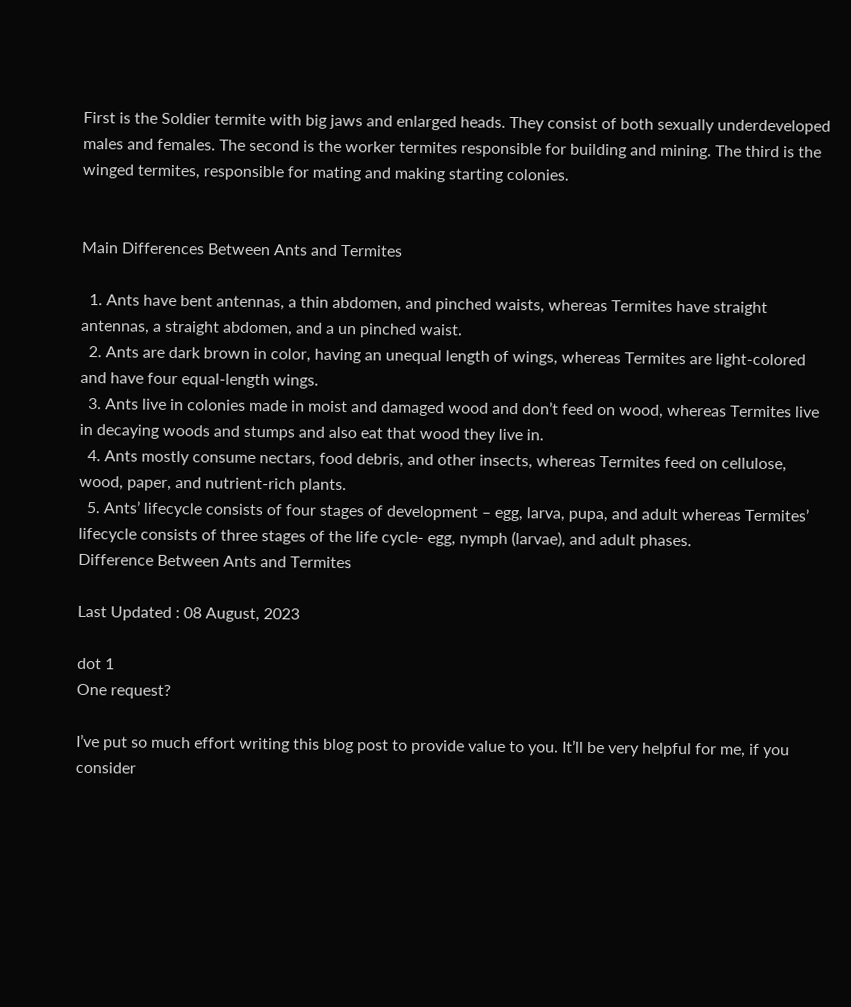First is the Soldier termite with big jaws and enlarged heads. They consist of both sexually underdeveloped males and females. The second is the worker termites responsible for building and mining. The third is the winged termites, responsible for mating and making starting colonies.


Main Differences Between Ants and Termites

  1. Ants have bent antennas, a thin abdomen, and pinched waists, whereas Termites have straight antennas, a straight abdomen, and a un pinched waist.
  2. Ants are dark brown in color, having an unequal length of wings, whereas Termites are light-colored and have four equal-length wings.
  3. Ants live in colonies made in moist and damaged wood and don’t feed on wood, whereas Termites live in decaying woods and stumps and also eat that wood they live in.
  4. Ants mostly consume nectars, food debris, and other insects, whereas Termites feed on cellulose, wood, paper, and nutrient-rich plants.
  5. Ants’ lifecycle consists of four stages of development – egg, larva, pupa, and adult whereas Termites’ lifecycle consists of three stages of the life cycle- egg, nymph (larvae), and adult phases.
Difference Between Ants and Termites

Last Updated : 08 August, 2023

dot 1
One request?

I’ve put so much effort writing this blog post to provide value to you. It’ll be very helpful for me, if you consider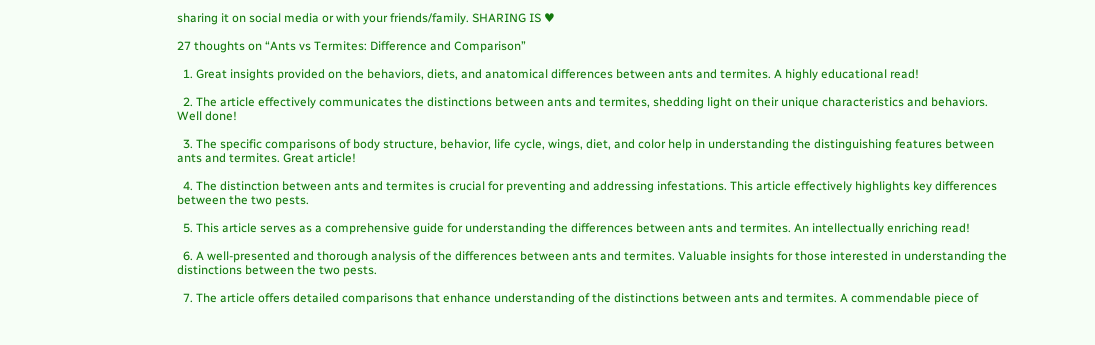sharing it on social media or with your friends/family. SHARING IS ♥

27 thoughts on “Ants vs Termites: Difference and Comparison”

  1. Great insights provided on the behaviors, diets, and anatomical differences between ants and termites. A highly educational read!

  2. The article effectively communicates the distinctions between ants and termites, shedding light on their unique characteristics and behaviors. Well done!

  3. The specific comparisons of body structure, behavior, life cycle, wings, diet, and color help in understanding the distinguishing features between ants and termites. Great article!

  4. The distinction between ants and termites is crucial for preventing and addressing infestations. This article effectively highlights key differences between the two pests.

  5. This article serves as a comprehensive guide for understanding the differences between ants and termites. An intellectually enriching read!

  6. A well-presented and thorough analysis of the differences between ants and termites. Valuable insights for those interested in understanding the distinctions between the two pests.

  7. The article offers detailed comparisons that enhance understanding of the distinctions between ants and termites. A commendable piece of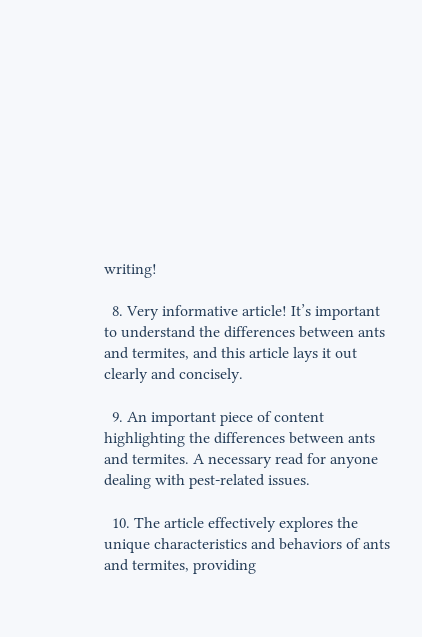writing!

  8. Very informative article! It’s important to understand the differences between ants and termites, and this article lays it out clearly and concisely.

  9. An important piece of content highlighting the differences between ants and termites. A necessary read for anyone dealing with pest-related issues.

  10. The article effectively explores the unique characteristics and behaviors of ants and termites, providing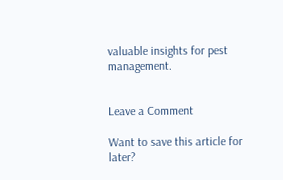valuable insights for pest management.


Leave a Comment

Want to save this article for later?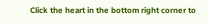Click the heart in the bottom right corner to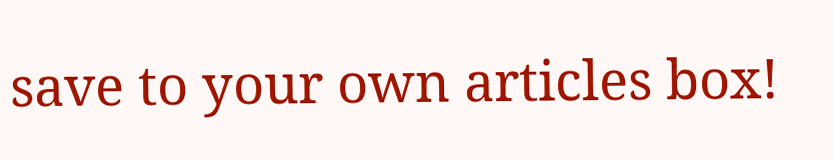save to your own articles box!